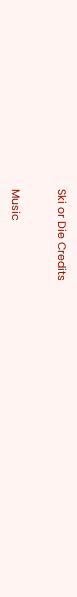Ski or Die Credits


Music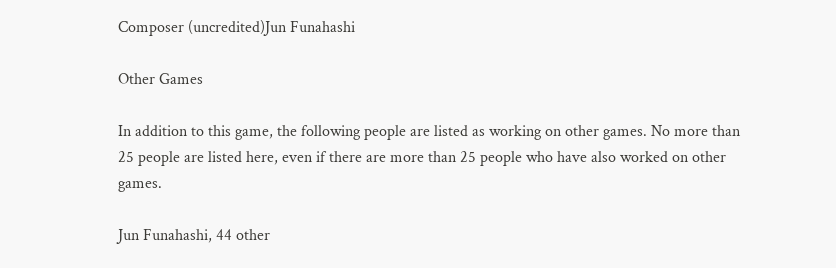Composer (uncredited)Jun Funahashi

Other Games

In addition to this game, the following people are listed as working on other games. No more than 25 people are listed here, even if there are more than 25 people who have also worked on other games.

Jun Funahashi, 44 other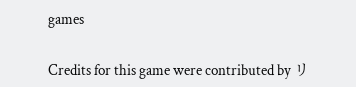games

Credits for this game were contributed by リ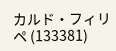カルド・フィリペ (133381)